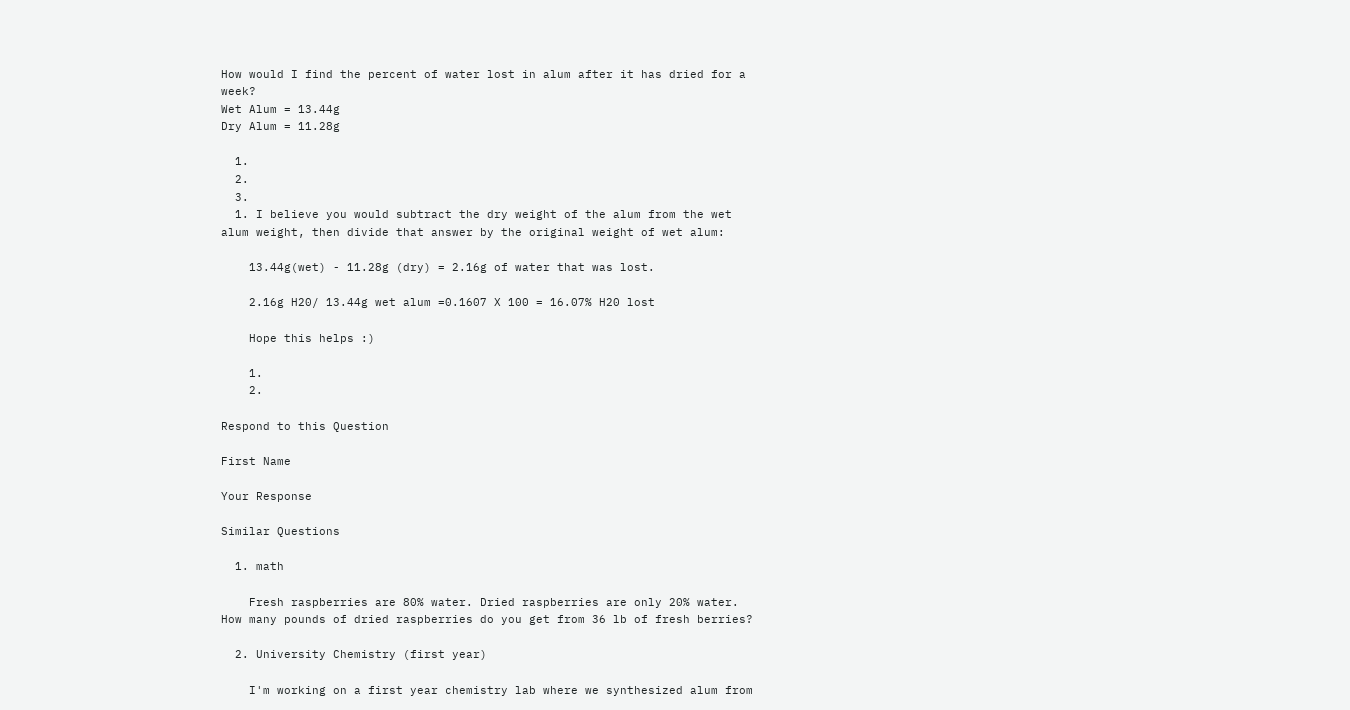How would I find the percent of water lost in alum after it has dried for a week?
Wet Alum = 13.44g
Dry Alum = 11.28g

  1.
  2.
  3.
  1. I believe you would subtract the dry weight of the alum from the wet alum weight, then divide that answer by the original weight of wet alum:

    13.44g(wet) - 11.28g (dry) = 2.16g of water that was lost.

    2.16g H20/ 13.44g wet alum =0.1607 X 100 = 16.07% H20 lost

    Hope this helps :)

    1.
    2.

Respond to this Question

First Name

Your Response

Similar Questions

  1. math

    Fresh raspberries are 80% water. Dried raspberries are only 20% water. How many pounds of dried raspberries do you get from 36 lb of fresh berries?

  2. University Chemistry (first year)

    I'm working on a first year chemistry lab where we synthesized alum from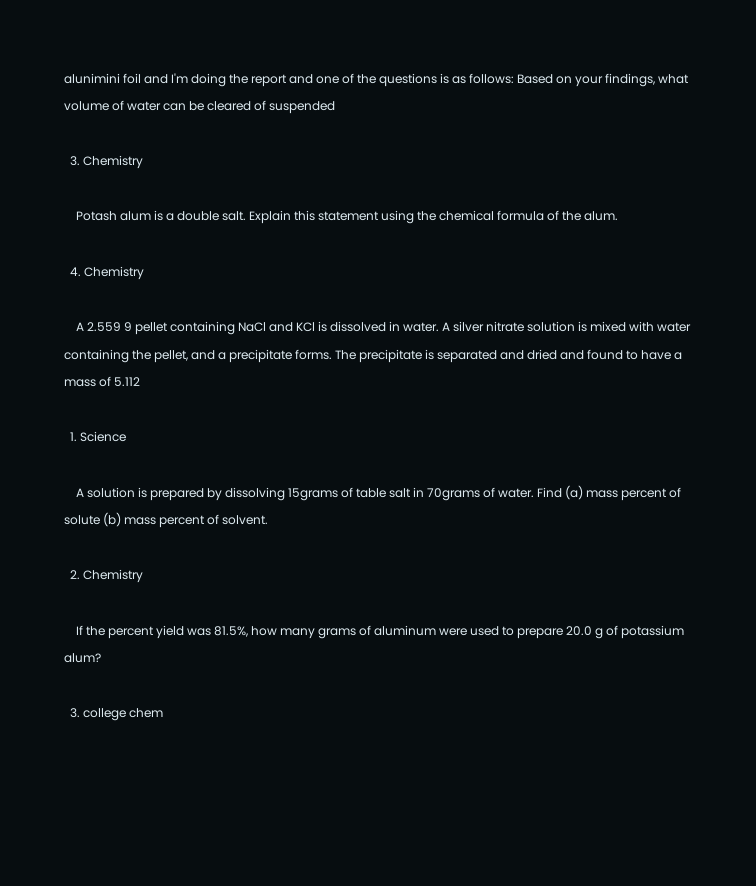alunimini foil and I'm doing the report and one of the questions is as follows: Based on your findings, what volume of water can be cleared of suspended

  3. Chemistry

    Potash alum is a double salt. Explain this statement using the chemical formula of the alum.

  4. Chemistry

    A 2.559 9 pellet containing NaCl and KCl is dissolved in water. A silver nitrate solution is mixed with water containing the pellet, and a precipitate forms. The precipitate is separated and dried and found to have a mass of 5.112

  1. Science

    A solution is prepared by dissolving 15grams of table salt in 70grams of water. Find (a) mass percent of solute (b) mass percent of solvent.

  2. Chemistry

    If the percent yield was 81.5%, how many grams of aluminum were used to prepare 20.0 g of potassium alum?

  3. college chem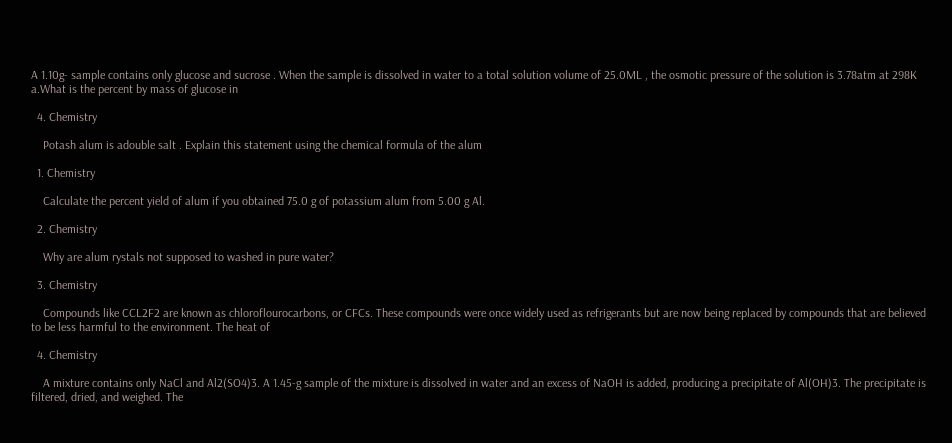A 1.10g- sample contains only glucose and sucrose . When the sample is dissolved in water to a total solution volume of 25.0ML , the osmotic pressure of the solution is 3.78atm at 298K a.What is the percent by mass of glucose in

  4. Chemistry

    Potash alum is adouble salt . Explain this statement using the chemical formula of the alum

  1. Chemistry

    Calculate the percent yield of alum if you obtained 75.0 g of potassium alum from 5.00 g Al.

  2. Chemistry

    Why are alum rystals not supposed to washed in pure water?

  3. Chemistry

    Compounds like CCL2F2 are known as chloroflourocarbons, or CFCs. These compounds were once widely used as refrigerants but are now being replaced by compounds that are believed to be less harmful to the environment. The heat of

  4. Chemistry

    A mixture contains only NaCl and Al2(SO4)3. A 1.45-g sample of the mixture is dissolved in water and an excess of NaOH is added, producing a precipitate of Al(OH)3. The precipitate is filtered, dried, and weighed. The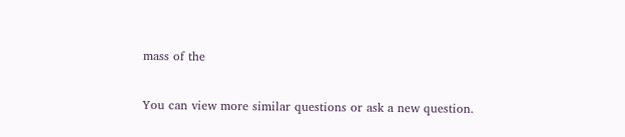mass of the

You can view more similar questions or ask a new question.